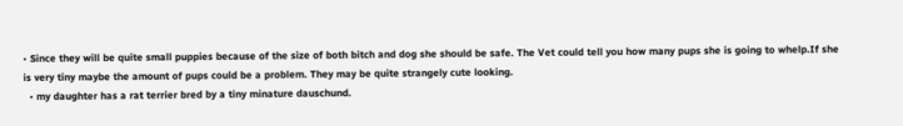• Since they will be quite small puppies because of the size of both bitch and dog she should be safe. The Vet could tell you how many pups she is going to whelp.If she is very tiny maybe the amount of pups could be a problem. They may be quite strangely cute looking.
  • my daughter has a rat terrier bred by a tiny minature dauschund.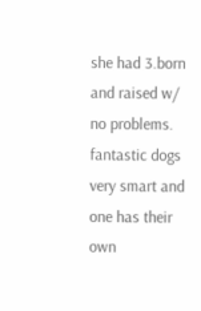she had 3.born and raised w/ no problems. fantastic dogs very smart and one has their own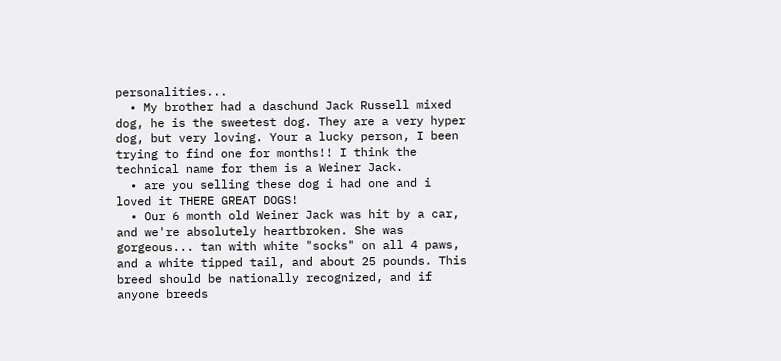personalities...
  • My brother had a daschund Jack Russell mixed dog, he is the sweetest dog. They are a very hyper dog, but very loving. Your a lucky person, I been trying to find one for months!! I think the technical name for them is a Weiner Jack.
  • are you selling these dog i had one and i loved it THERE GREAT DOGS!
  • Our 6 month old Weiner Jack was hit by a car, and we're absolutely heartbroken. She was gorgeous... tan with white "socks" on all 4 paws, and a white tipped tail, and about 25 pounds. This breed should be nationally recognized, and if anyone breeds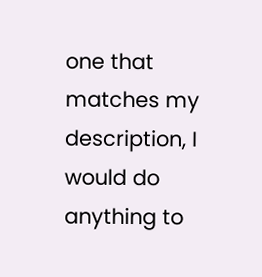one that matches my description, I would do anything to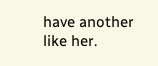have another like her.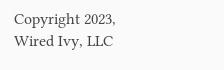Copyright 2023, Wired Ivy, LLC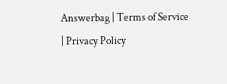Answerbag | Terms of Service | Privacy Policy